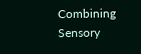Combining Sensory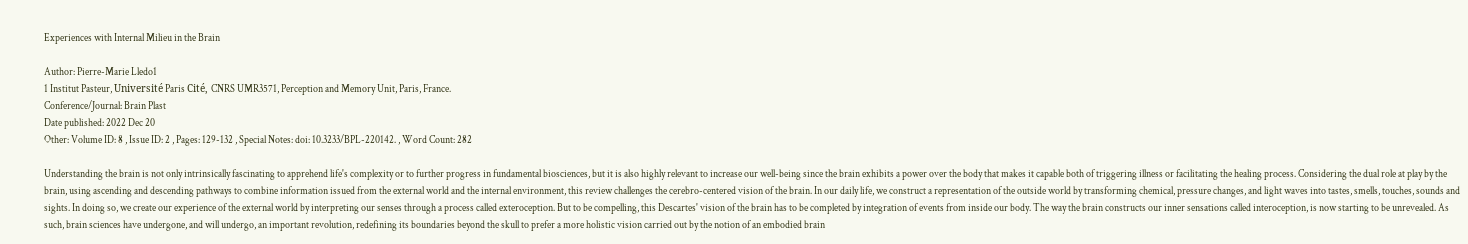Experiences with Internal Milieu in the Brain

Author: Pierre-Marie Lledo1
1 Institut Pasteur, Université Paris Cité, CNRS UMR3571, Perception and Memory Unit, Paris, France.
Conference/Journal: Brain Plast
Date published: 2022 Dec 20
Other: Volume ID: 8 , Issue ID: 2 , Pages: 129-132 , Special Notes: doi: 10.3233/BPL-220142. , Word Count: 282

Understanding the brain is not only intrinsically fascinating to apprehend life's complexity or to further progress in fundamental biosciences, but it is also highly relevant to increase our well-being since the brain exhibits a power over the body that makes it capable both of triggering illness or facilitating the healing process. Considering the dual role at play by the brain, using ascending and descending pathways to combine information issued from the external world and the internal environment, this review challenges the cerebro-centered vision of the brain. In our daily life, we construct a representation of the outside world by transforming chemical, pressure changes, and light waves into tastes, smells, touches, sounds and sights. In doing so, we create our experience of the external world by interpreting our senses through a process called exteroception. But to be compelling, this Descartes' vision of the brain has to be completed by integration of events from inside our body. The way the brain constructs our inner sensations called interoception, is now starting to be unrevealed. As such, brain sciences have undergone, and will undergo, an important revolution, redefining its boundaries beyond the skull to prefer a more holistic vision carried out by the notion of an embodied brain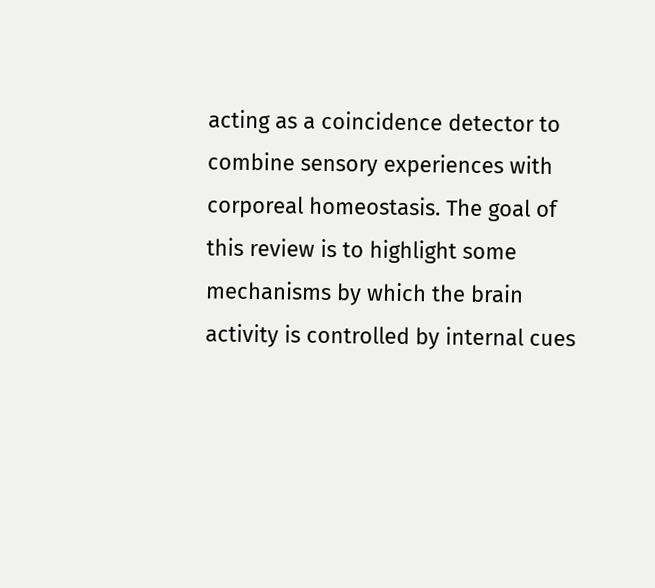acting as a coincidence detector to combine sensory experiences with corporeal homeostasis. The goal of this review is to highlight some mechanisms by which the brain activity is controlled by internal cues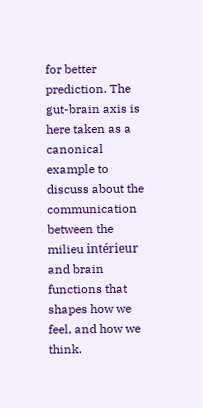for better prediction. The gut-brain axis is here taken as a canonical example to discuss about the communication between the milieu intérieur and brain functions that shapes how we feel, and how we think.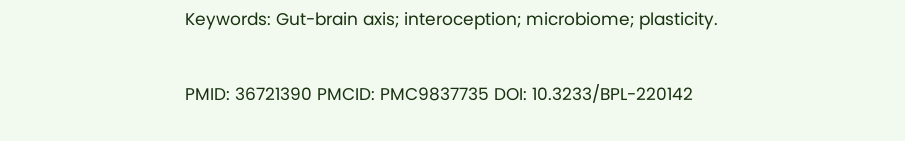Keywords: Gut-brain axis; interoception; microbiome; plasticity.

PMID: 36721390 PMCID: PMC9837735 DOI: 10.3233/BPL-220142